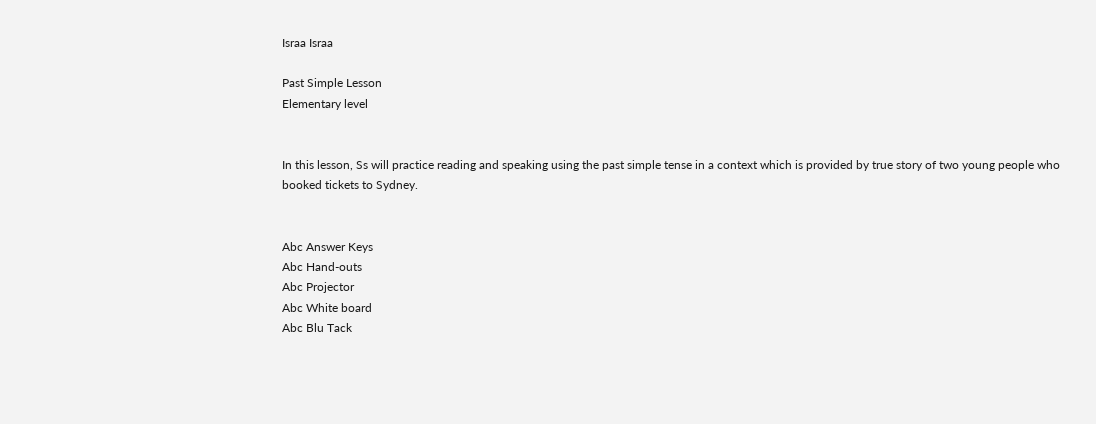Israa Israa

Past Simple Lesson
Elementary level


In this lesson, Ss will practice reading and speaking using the past simple tense in a context which is provided by true story of two young people who booked tickets to Sydney.


Abc Answer Keys
Abc Hand-outs
Abc Projector
Abc White board
Abc Blu Tack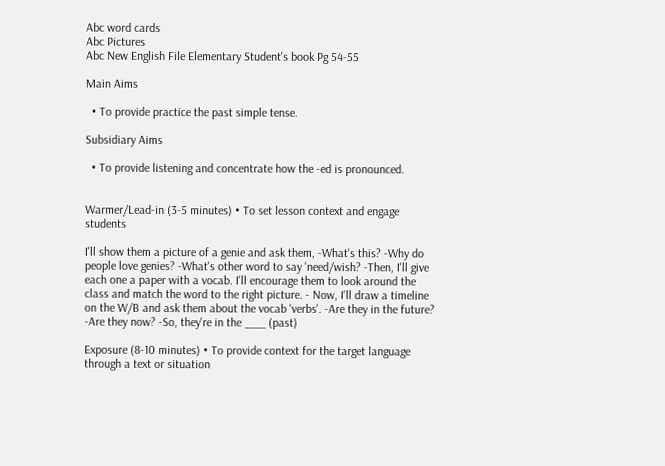Abc word cards
Abc Pictures
Abc New English File Elementary Student's book Pg 54-55

Main Aims

  • To provide practice the past simple tense.

Subsidiary Aims

  • To provide listening and concentrate how the -ed is pronounced.


Warmer/Lead-in (3-5 minutes) • To set lesson context and engage students

I'll show them a picture of a genie and ask them, -What's this? -Why do people love genies? -What's other word to say 'need/wish? -Then, I'll give each one a paper with a vocab. I'll encourage them to look around the class and match the word to the right picture. - Now, I'll draw a timeline on the W/B and ask them about the vocab 'verbs'. -Are they in the future? -Are they now? -So, they're in the ___ (past)

Exposure (8-10 minutes) • To provide context for the target language through a text or situation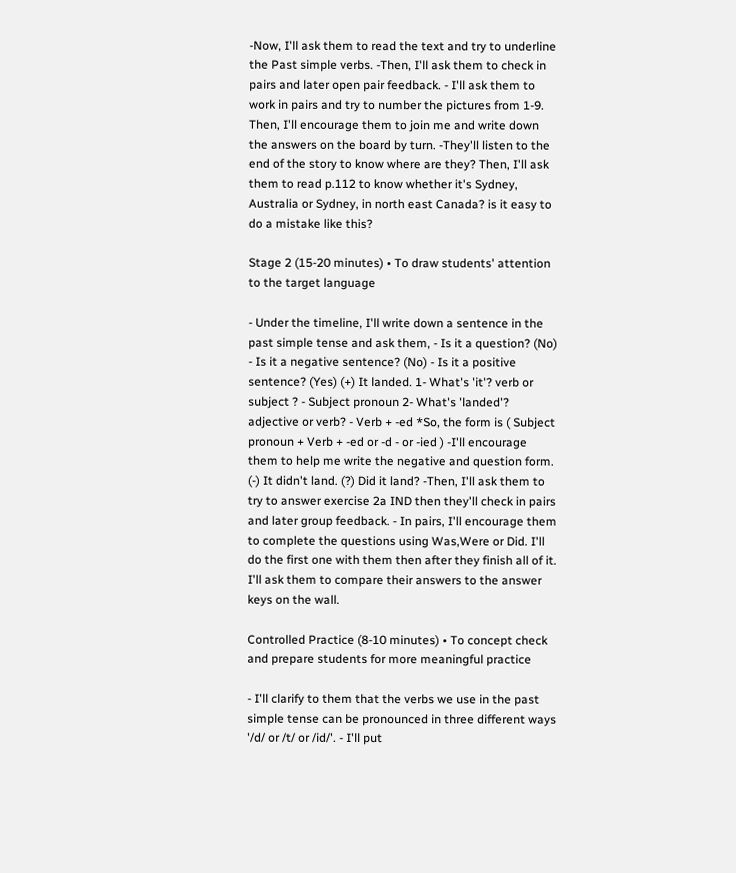-Now, I'll ask them to read the text and try to underline the Past simple verbs. -Then, I'll ask them to check in pairs and later open pair feedback. - I'll ask them to work in pairs and try to number the pictures from 1-9. Then, I'll encourage them to join me and write down the answers on the board by turn. -They'll listen to the end of the story to know where are they? Then, I'll ask them to read p.112 to know whether it's Sydney, Australia or Sydney, in north east Canada? is it easy to do a mistake like this?

Stage 2 (15-20 minutes) • To draw students' attention to the target language

- Under the timeline, I'll write down a sentence in the past simple tense and ask them, - Is it a question? (No) - Is it a negative sentence? (No) - Is it a positive sentence? (Yes) (+) It landed. 1- What's 'it'? verb or subject ? - Subject pronoun 2- What's 'landed'? adjective or verb? - Verb + -ed *So, the form is ( Subject pronoun + Verb + -ed or -d - or -ied ) -I'll encourage them to help me write the negative and question form. (-) It didn't land. (?) Did it land? -Then, I'll ask them to try to answer exercise 2a IND then they'll check in pairs and later group feedback. - In pairs, I'll encourage them to complete the questions using Was,Were or Did. I'll do the first one with them then after they finish all of it. I'll ask them to compare their answers to the answer keys on the wall.

Controlled Practice (8-10 minutes) • To concept check and prepare students for more meaningful practice

- I'll clarify to them that the verbs we use in the past simple tense can be pronounced in three different ways '/d/ or /t/ or /id/'. - I'll put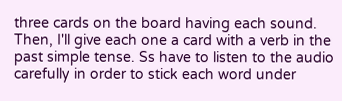three cards on the board having each sound. Then, I'll give each one a card with a verb in the past simple tense. Ss have to listen to the audio carefully in order to stick each word under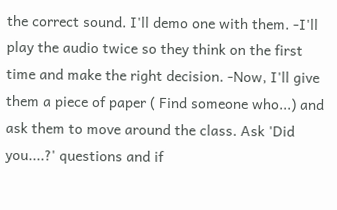the correct sound. I'll demo one with them. -I'll play the audio twice so they think on the first time and make the right decision. -Now, I'll give them a piece of paper ( Find someone who...) and ask them to move around the class. Ask 'Did you....?' questions and if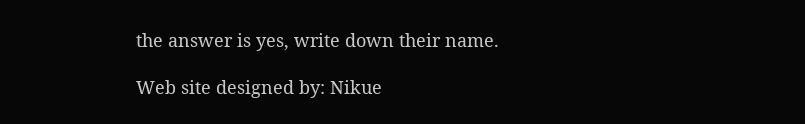the answer is yes, write down their name.

Web site designed by: Nikue